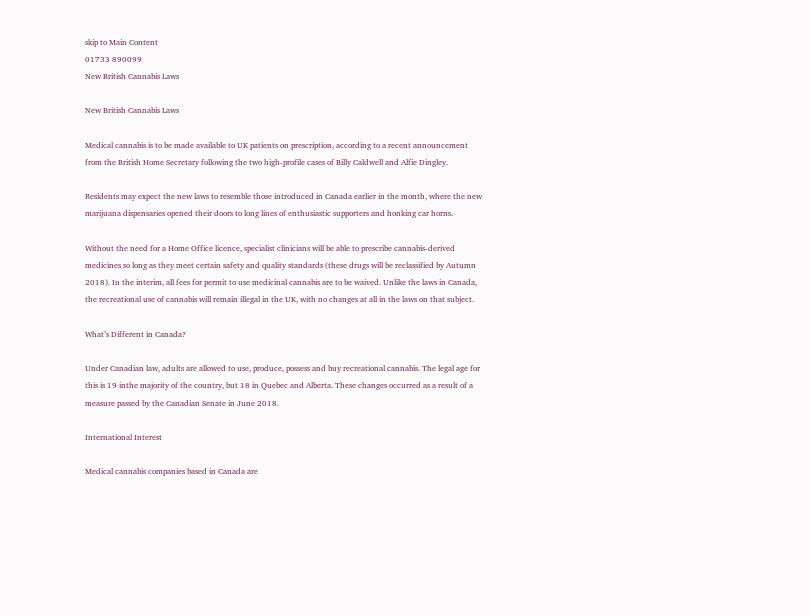skip to Main Content
01733 890099
New British Cannabis Laws

New British Cannabis Laws

Medical cannabis is to be made available to UK patients on prescription, according to a recent announcement from the British Home Secretary following the two high-profile cases of Billy Caldwell and Alfie Dingley.

Residents may expect the new laws to resemble those introduced in Canada earlier in the month, where the new marijuana dispensaries opened their doors to long lines of enthusiastic supporters and honking car horns.

Without the need for a Home Office licence, specialist clinicians will be able to prescribe cannabis-derived medicines so long as they meet certain safety and quality standards (these drugs will be reclassified by Autumn 2018). In the interim, all fees for permit to use medicinal cannabis are to be waived. Unlike the laws in Canada, the recreational use of cannabis will remain illegal in the UK, with no changes at all in the laws on that subject.

What’s Different in Canada?

Under Canadian law, adults are allowed to use, produce, possess and buy recreational cannabis. The legal age for this is 19 inthe majority of the country, but 18 in Quebec and Alberta. These changes occurred as a result of a measure passed by the Canadian Senate in June 2018.

International Interest

Medical cannabis companies based in Canada are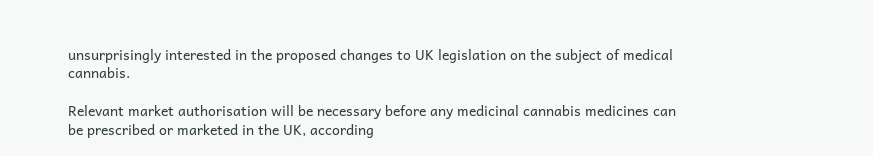unsurprisingly interested in the proposed changes to UK legislation on the subject of medical cannabis.

Relevant market authorisation will be necessary before any medicinal cannabis medicines can be prescribed or marketed in the UK, according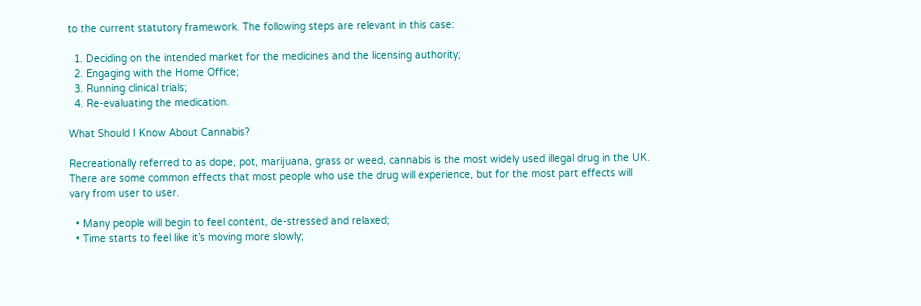to the current statutory framework. The following steps are relevant in this case:

  1. Deciding on the intended market for the medicines and the licensing authority;
  2. Engaging with the Home Office;
  3. Running clinical trials;
  4. Re-evaluating the medication.

What Should I Know About Cannabis?

Recreationally referred to as dope, pot, marijuana, grass or weed, cannabis is the most widely used illegal drug in the UK. There are some common effects that most people who use the drug will experience, but for the most part effects will vary from user to user.

  • Many people will begin to feel content, de-stressed and relaxed;
  • Time starts to feel like it’s moving more slowly;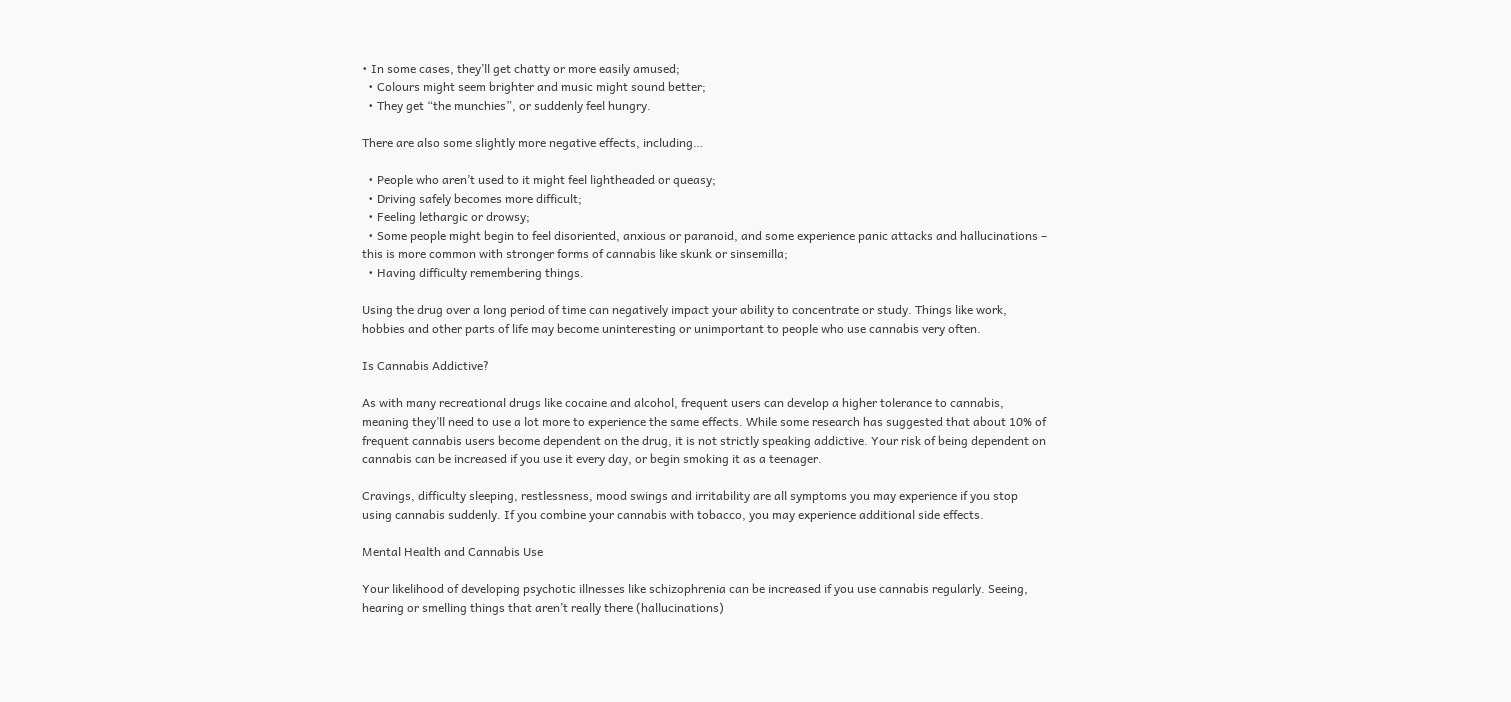• In some cases, they’ll get chatty or more easily amused;
  • Colours might seem brighter and music might sound better;
  • They get “the munchies”, or suddenly feel hungry.

There are also some slightly more negative effects, including…

  • People who aren’t used to it might feel lightheaded or queasy;
  • Driving safely becomes more difficult;
  • Feeling lethargic or drowsy;
  • Some people might begin to feel disoriented, anxious or paranoid, and some experience panic attacks and hallucinations – this is more common with stronger forms of cannabis like skunk or sinsemilla;
  • Having difficulty remembering things.

Using the drug over a long period of time can negatively impact your ability to concentrate or study. Things like work, hobbies and other parts of life may become uninteresting or unimportant to people who use cannabis very often.

Is Cannabis Addictive?

As with many recreational drugs like cocaine and alcohol, frequent users can develop a higher tolerance to cannabis, meaning they’ll need to use a lot more to experience the same effects. While some research has suggested that about 10% of frequent cannabis users become dependent on the drug, it is not strictly speaking addictive. Your risk of being dependent on cannabis can be increased if you use it every day, or begin smoking it as a teenager.

Cravings, difficulty sleeping, restlessness, mood swings and irritability are all symptoms you may experience if you stop using cannabis suddenly. If you combine your cannabis with tobacco, you may experience additional side effects.

Mental Health and Cannabis Use

Your likelihood of developing psychotic illnesses like schizophrenia can be increased if you use cannabis regularly. Seeing, hearing or smelling things that aren’t really there (hallucinations)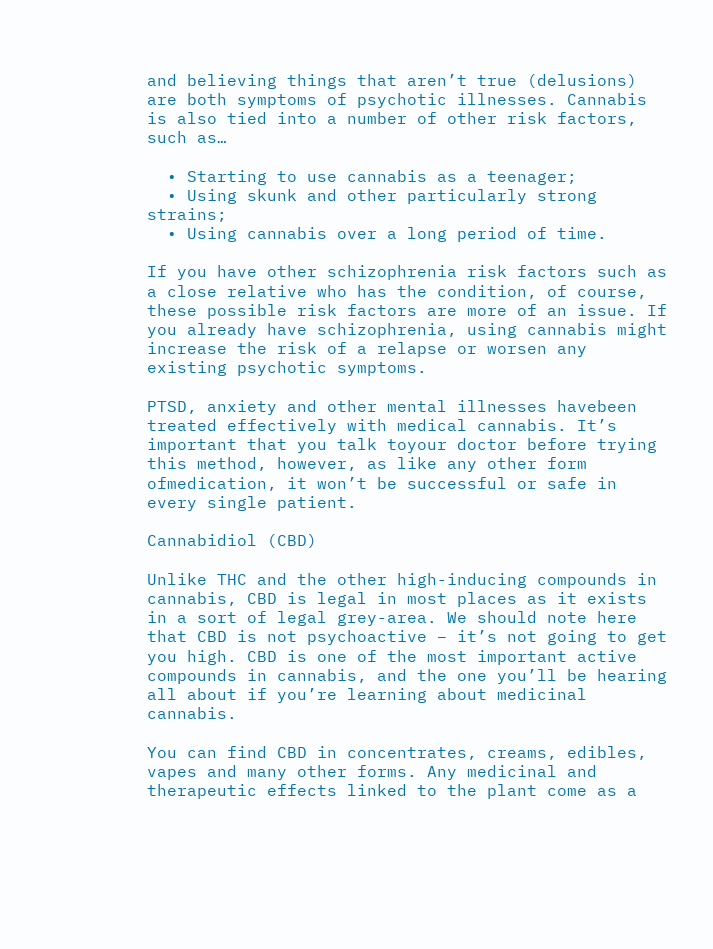and believing things that aren’t true (delusions) are both symptoms of psychotic illnesses. Cannabis is also tied into a number of other risk factors, such as…

  • Starting to use cannabis as a teenager;
  • Using skunk and other particularly strong strains;
  • Using cannabis over a long period of time.

If you have other schizophrenia risk factors such as a close relative who has the condition, of course, these possible risk factors are more of an issue. If you already have schizophrenia, using cannabis might increase the risk of a relapse or worsen any existing psychotic symptoms.

PTSD, anxiety and other mental illnesses havebeen treated effectively with medical cannabis. It’s important that you talk toyour doctor before trying this method, however, as like any other form ofmedication, it won’t be successful or safe in every single patient.

Cannabidiol (CBD)

Unlike THC and the other high-inducing compounds in cannabis, CBD is legal in most places as it exists in a sort of legal grey-area. We should note here that CBD is not psychoactive – it’s not going to get you high. CBD is one of the most important active compounds in cannabis, and the one you’ll be hearing all about if you’re learning about medicinal cannabis.

You can find CBD in concentrates, creams, edibles, vapes and many other forms. Any medicinal and therapeutic effects linked to the plant come as a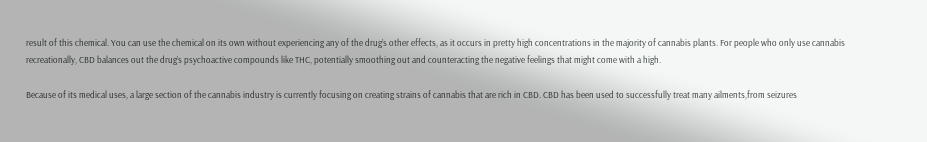result of this chemical. You can use the chemical on its own without experiencing any of the drug’s other effects, as it occurs in pretty high concentrations in the majority of cannabis plants. For people who only use cannabis recreationally, CBD balances out the drug’s psychoactive compounds like THC, potentially smoothing out and counteracting the negative feelings that might come with a high.

Because of its medical uses, a large section of the cannabis industry is currently focusing on creating strains of cannabis that are rich in CBD. CBD has been used to successfully treat many ailments,from seizures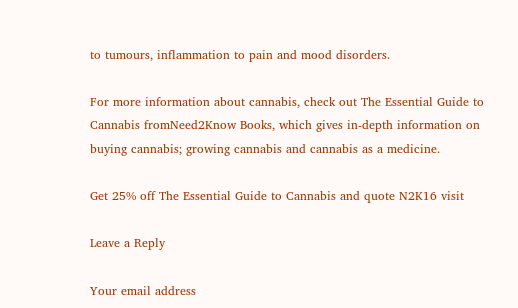to tumours, inflammation to pain and mood disorders.

For more information about cannabis, check out The Essential Guide to Cannabis fromNeed2Know Books, which gives in-depth information on buying cannabis; growing cannabis and cannabis as a medicine.

Get 25% off The Essential Guide to Cannabis and quote N2K16 visit

Leave a Reply

Your email address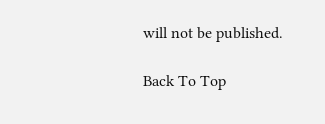will not be published.

Back To Top